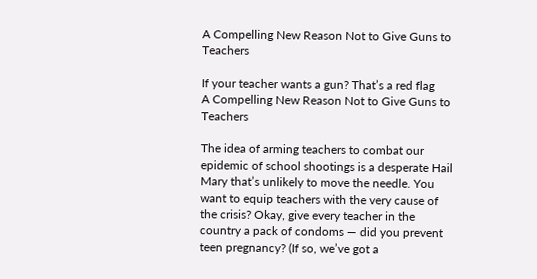A Compelling New Reason Not to Give Guns to Teachers

If your teacher wants a gun? That’s a red flag
A Compelling New Reason Not to Give Guns to Teachers

The idea of arming teachers to combat our epidemic of school shootings is a desperate Hail Mary that’s unlikely to move the needle. You want to equip teachers with the very cause of the crisis? Okay, give every teacher in the country a pack of condoms — did you prevent teen pregnancy? (If so, we’ve got a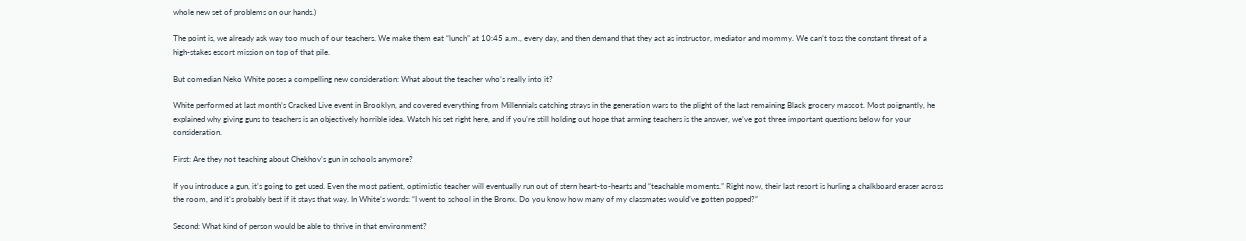whole new set of problems on our hands.)

The point is, we already ask way too much of our teachers. We make them eat “lunch” at 10:45 a.m., every day, and then demand that they act as instructor, mediator and mommy. We can’t toss the constant threat of a high-stakes escort mission on top of that pile.

But comedian Neko White poses a compelling new consideration: What about the teacher who’s really into it?

White performed at last month’s Cracked Live event in Brooklyn, and covered everything from Millennials catching strays in the generation wars to the plight of the last remaining Black grocery mascot. Most poignantly, he explained why giving guns to teachers is an objectively horrible idea. Watch his set right here, and if you’re still holding out hope that arming teachers is the answer, we’ve got three important questions below for your consideration.

First: Are they not teaching about Chekhov’s gun in schools anymore?

If you introduce a gun, it’s going to get used. Even the most patient, optimistic teacher will eventually run out of stern heart-to-hearts and “teachable moments.” Right now, their last resort is hurling a chalkboard eraser across the room, and it’s probably best if it stays that way. In White’s words: “I went to school in the Bronx. Do you know how many of my classmates would’ve gotten popped?”

Second: What kind of person would be able to thrive in that environment?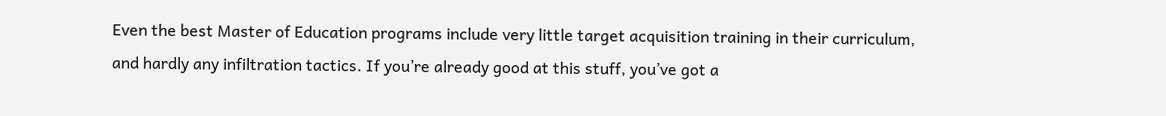Even the best Master of Education programs include very little target acquisition training in their curriculum, and hardly any infiltration tactics. If you’re already good at this stuff, you’ve got a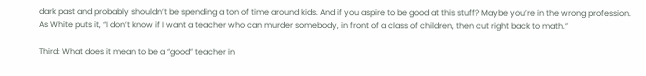dark past and probably shouldn’t be spending a ton of time around kids. And if you aspire to be good at this stuff? Maybe you’re in the wrong profession. As White puts it, “I don’t know if I want a teacher who can murder somebody, in front of a class of children, then cut right back to math.”

Third: What does it mean to be a “good” teacher in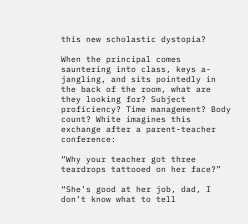this new scholastic dystopia?

When the principal comes sauntering into class, keys a-jangling, and sits pointedly in the back of the room, what are they looking for? Subject proficiency? Time management? Body count? White imagines this exchange after a parent-teacher conference:

“Why your teacher got three teardrops tattooed on her face?”

“She’s good at her job, dad, I don’t know what to tell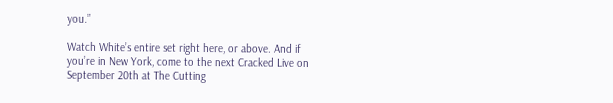you.”

Watch White’s entire set right here, or above. And if you’re in New York, come to the next Cracked Live on September 20th at The Cutting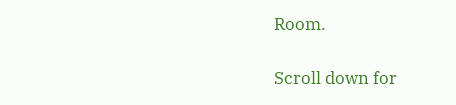Room.

Scroll down for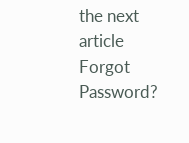the next article
Forgot Password?